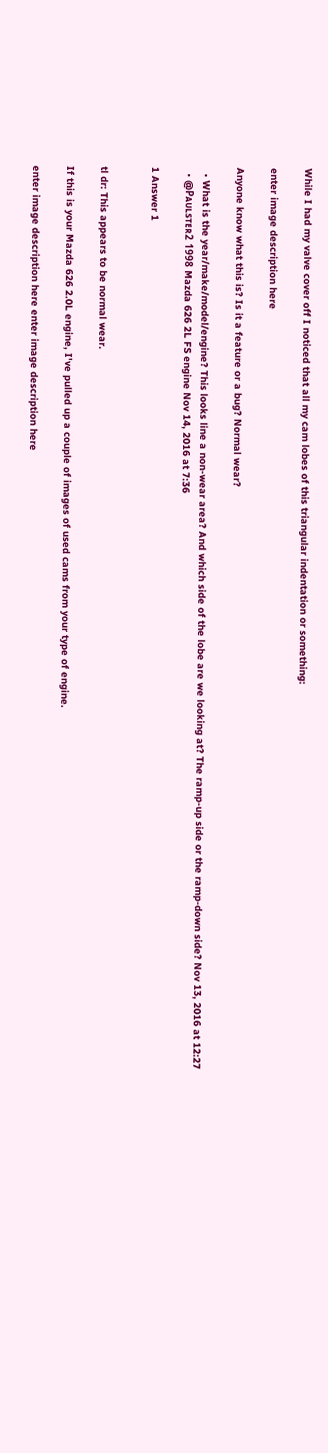While I had my valve cover off I noticed that all my cam lobes of this triangular indentation or something:

enter image description here

Anyone know what this is? Is it a feature or a bug? Normal wear?

  • What is the year/make/model/engine? This looks line a non-wear area? And which side of the lobe are we looking at? The ramp-up side or the ramp-down side? Nov 13, 2016 at 12:27
  • @Pᴀᴜʟsᴛᴇʀ2 1998 Mazda 626 2L FS engine Nov 14, 2016 at 7:36

1 Answer 1


tl dr: This appears to be normal wear.

If this is your Mazda 626 2.0L engine, I've pulled up a couple of images of used cams from your type of engine.

enter image description here enter image description here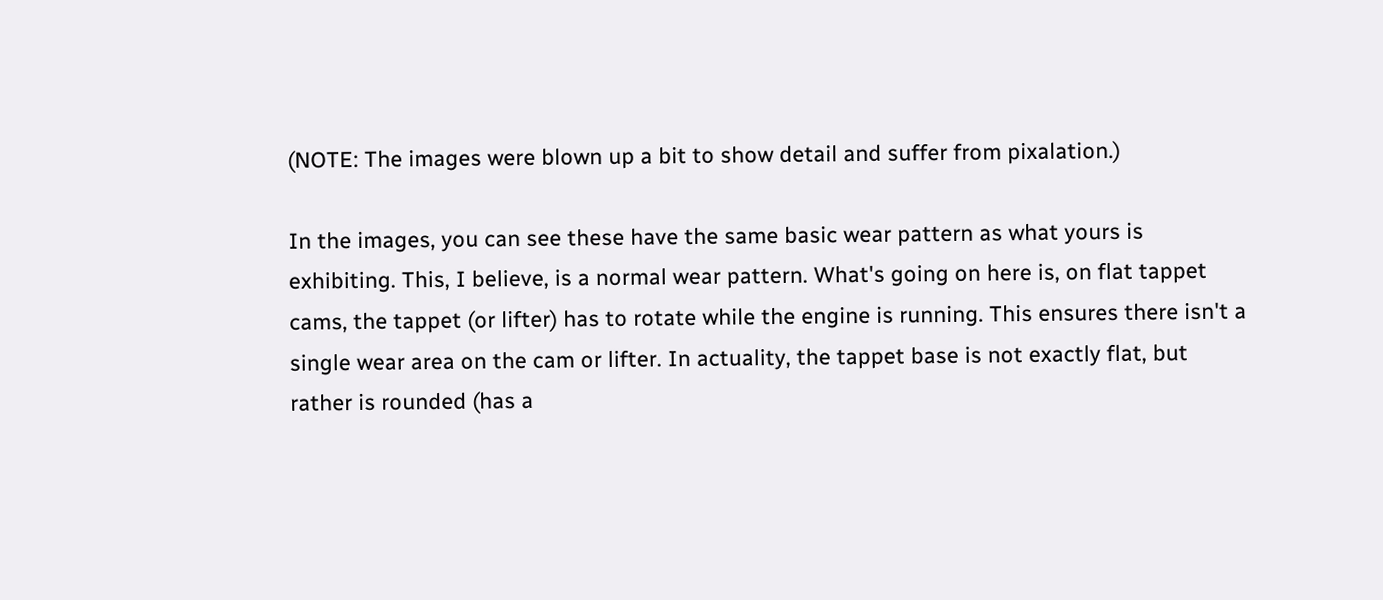(NOTE: The images were blown up a bit to show detail and suffer from pixalation.)

In the images, you can see these have the same basic wear pattern as what yours is exhibiting. This, I believe, is a normal wear pattern. What's going on here is, on flat tappet cams, the tappet (or lifter) has to rotate while the engine is running. This ensures there isn't a single wear area on the cam or lifter. In actuality, the tappet base is not exactly flat, but rather is rounded (has a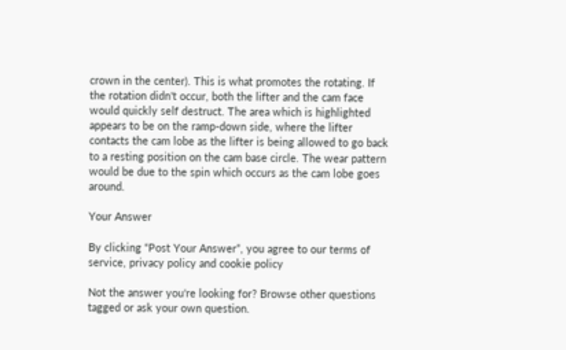crown in the center). This is what promotes the rotating. If the rotation didn't occur, both the lifter and the cam face would quickly self destruct. The area which is highlighted appears to be on the ramp-down side, where the lifter contacts the cam lobe as the lifter is being allowed to go back to a resting position on the cam base circle. The wear pattern would be due to the spin which occurs as the cam lobe goes around.

Your Answer

By clicking “Post Your Answer”, you agree to our terms of service, privacy policy and cookie policy

Not the answer you're looking for? Browse other questions tagged or ask your own question.